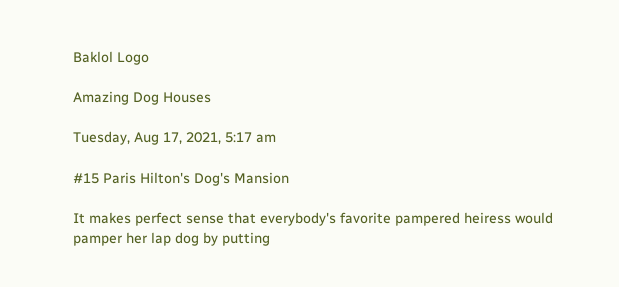Baklol Logo

Amazing Dog Houses

Tuesday, Aug 17, 2021, 5:17 am

#15 Paris Hilton's Dog's Mansion

It makes perfect sense that everybody's favorite pampered heiress would pamper her lap dog by putting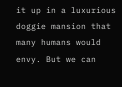it up in a luxurious doggie mansion that many humans would envy. But we can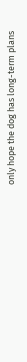only hope the dog has long-term plans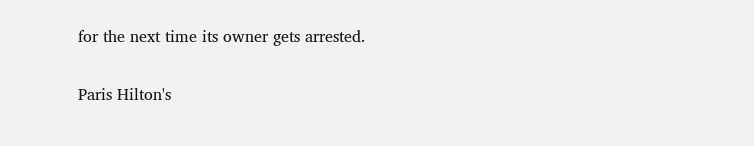for the next time its owner gets arrested.

Paris Hilton's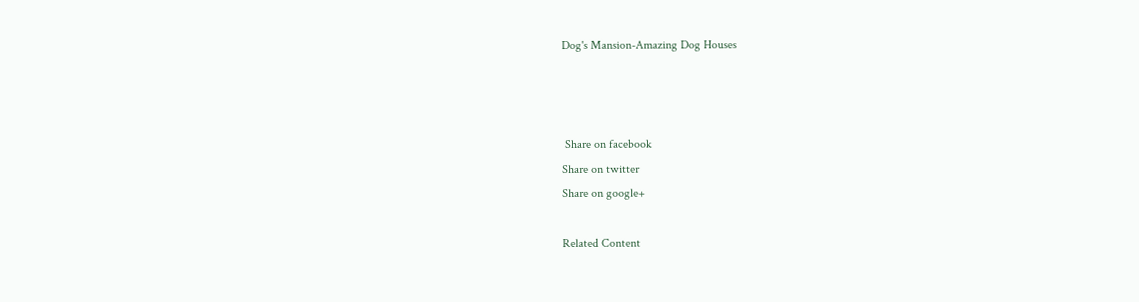Dog's Mansion-Amazing Dog Houses



 Share on facebook
Share on twitter
Share on google+

Related Content